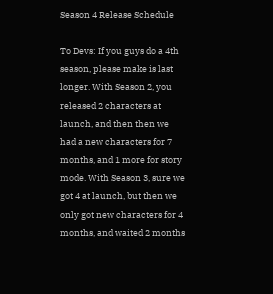Season 4 Release Schedule

To Devs: If you guys do a 4th season, please make is last longer. With Season 2, you released 2 characters at launch, and then then we had a new characters for 7 months, and 1 more for story mode. With Season 3, sure we got 4 at launch, but then we only got new characters for 4 months, and waited 2 months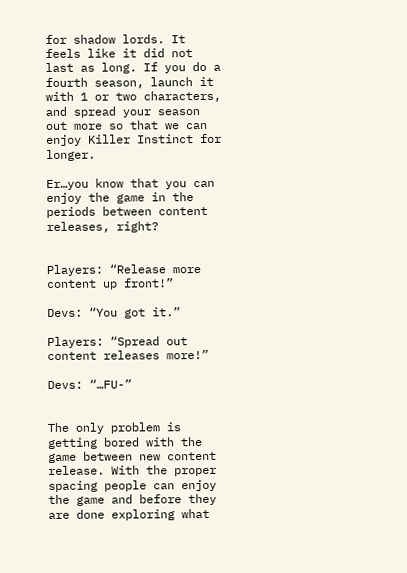for shadow lords. It feels like it did not last as long. If you do a fourth season, launch it with 1 or two characters, and spread your season out more so that we can enjoy Killer Instinct for longer.

Er…you know that you can enjoy the game in the periods between content releases, right?


Players: “Release more content up front!”

Devs: “You got it.”

Players: “Spread out content releases more!”

Devs: “…FU-”


The only problem is getting bored with the game between new content release. With the proper spacing people can enjoy the game and before they are done exploring what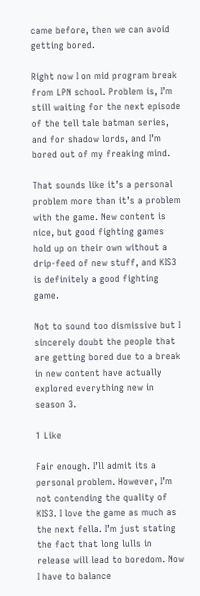came before, then we can avoid getting bored.

Right now I on mid program break from LPN school. Problem is, I’m still waiting for the next episode of the tell tale batman series, and for shadow lords, and I’m bored out of my freaking mind.

That sounds like it’s a personal problem more than it’s a problem with the game. New content is nice, but good fighting games hold up on their own without a drip-feed of new stuff, and KIS3 is definitely a good fighting game.

Not to sound too dismissive but I sincerely doubt the people that are getting bored due to a break in new content have actually explored everything new in season 3.

1 Like

Fair enough. I’ll admit its a personal problem. However, I’m not contending the quality of KIS3. I love the game as much as the next fella. I’m just stating the fact that long lulls in release will lead to boredom. Now I have to balance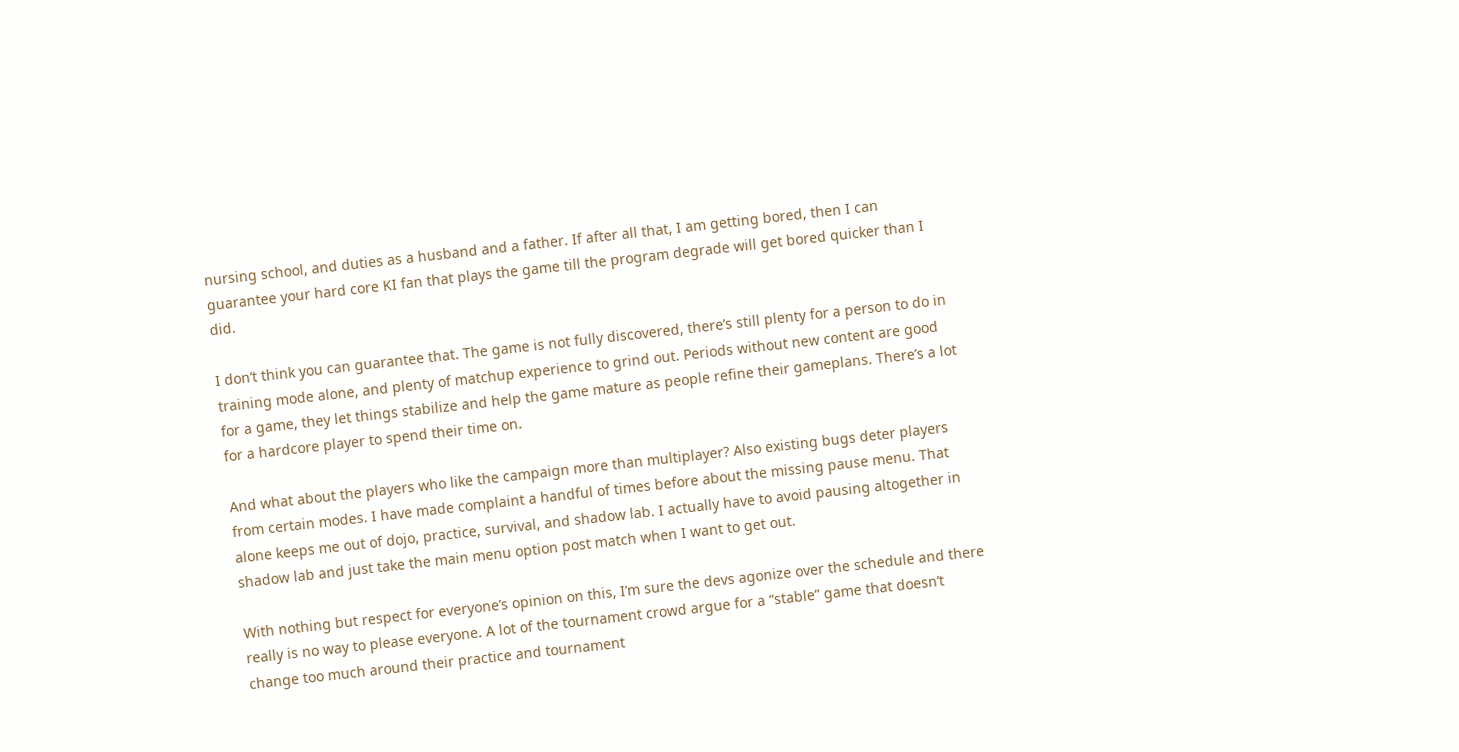nursing school, and duties as a husband and a father. If after all that, I am getting bored, then I can guarantee your hard core KI fan that plays the game till the program degrade will get bored quicker than I did.

I don’t think you can guarantee that. The game is not fully discovered, there’s still plenty for a person to do in training mode alone, and plenty of matchup experience to grind out. Periods without new content are good for a game, they let things stabilize and help the game mature as people refine their gameplans. There’s a lot for a hardcore player to spend their time on.

And what about the players who like the campaign more than multiplayer? Also existing bugs deter players from certain modes. I have made complaint a handful of times before about the missing pause menu. That alone keeps me out of dojo, practice, survival, and shadow lab. I actually have to avoid pausing altogether in shadow lab and just take the main menu option post match when I want to get out.

With nothing but respect for everyone’s opinion on this, I’m sure the devs agonize over the schedule and there really is no way to please everyone. A lot of the tournament crowd argue for a “stable” game that doesn’t change too much around their practice and tournament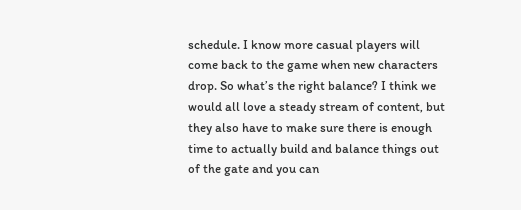schedule. I know more casual players will come back to the game when new characters drop. So what’s the right balance? I think we would all love a steady stream of content, but they also have to make sure there is enough time to actually build and balance things out of the gate and you can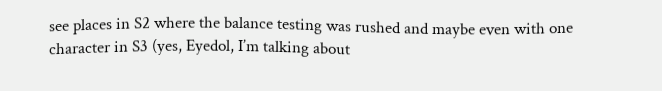see places in S2 where the balance testing was rushed and maybe even with one character in S3 (yes, Eyedol, I’m talking about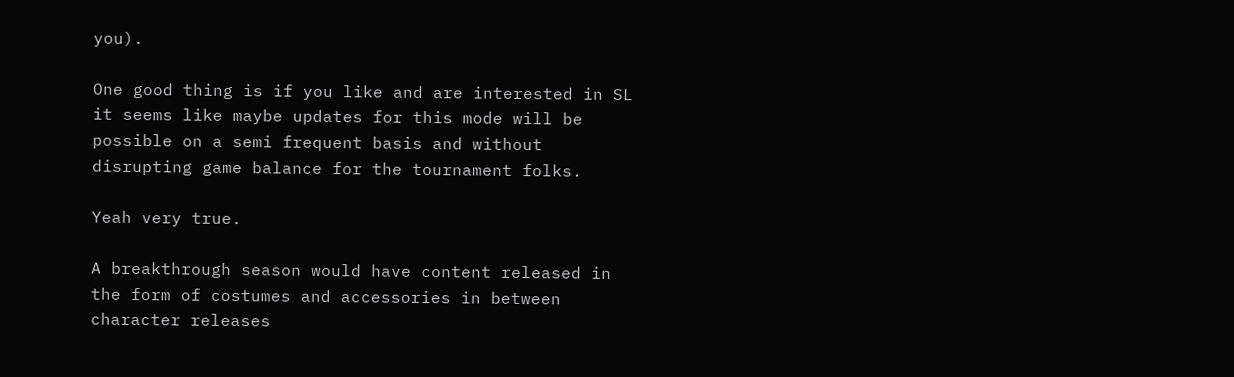you).

One good thing is if you like and are interested in SL it seems like maybe updates for this mode will be possible on a semi frequent basis and without disrupting game balance for the tournament folks.

Yeah very true.

A breakthrough season would have content released in the form of costumes and accessories in between character releases